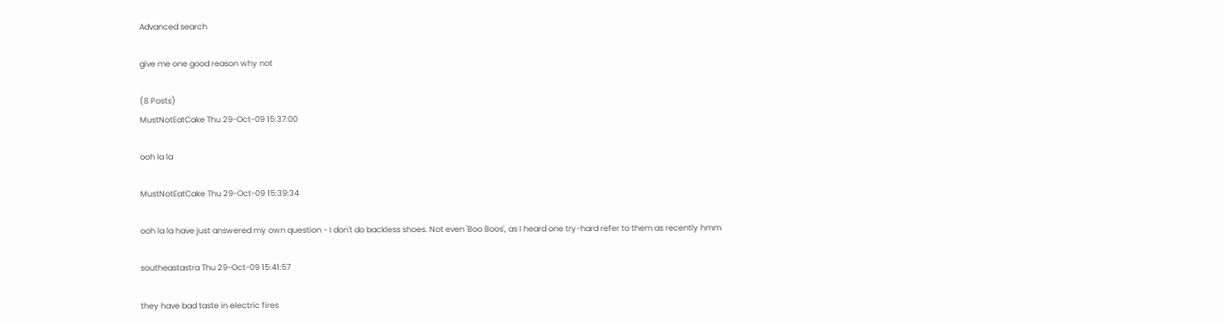Advanced search

give me one good reason why not

(8 Posts)
MustNotEatCake Thu 29-Oct-09 15:37:00

ooh la la

MustNotEatCake Thu 29-Oct-09 15:39:34

ooh la la have just answered my own question - I don't do backless shoes. Not even 'Boo Boos', as I heard one try-hard refer to them as recently hmm

southeastastra Thu 29-Oct-09 15:41:57

they have bad taste in electric fires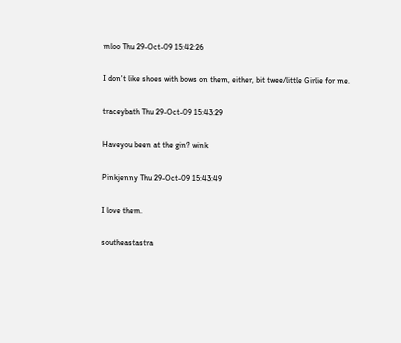mloo Thu 29-Oct-09 15:42:26

I don't like shoes with bows on them, either, bit twee/little Girlie for me.

traceybath Thu 29-Oct-09 15:43:29

Haveyou been at the gin? wink

Pinkjenny Thu 29-Oct-09 15:43:49

I love them.

southeastastra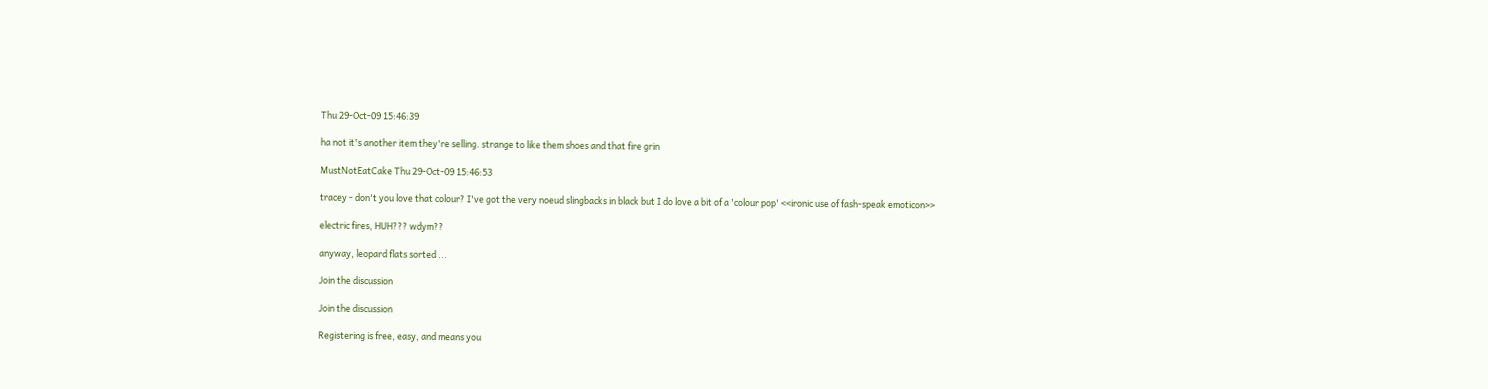Thu 29-Oct-09 15:46:39

ha not it's another item they're selling. strange to like them shoes and that fire grin

MustNotEatCake Thu 29-Oct-09 15:46:53

tracey - don't you love that colour? I've got the very noeud slingbacks in black but I do love a bit of a 'colour pop' <<ironic use of fash-speak emoticon>>

electric fires, HUH??? wdym??

anyway, leopard flats sorted ...

Join the discussion

Join the discussion

Registering is free, easy, and means you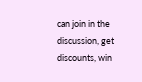can join in the discussion, get discounts, win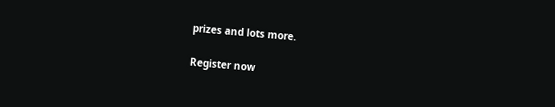prizes and lots more.

Register now